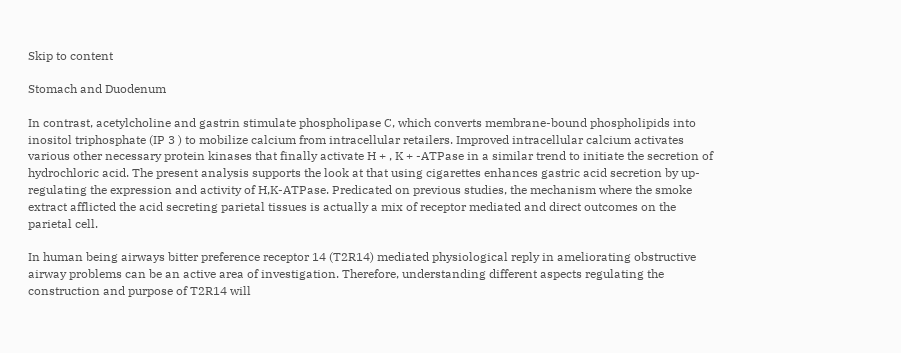Skip to content

Stomach and Duodenum

In contrast, acetylcholine and gastrin stimulate phospholipase C, which converts membrane-bound phospholipids into inositol triphosphate (IP 3 ) to mobilize calcium from intracellular retailers. Improved intracellular calcium activates various other necessary protein kinases that finally activate H + , K + -ATPase in a similar trend to initiate the secretion of hydrochloric acid. The present analysis supports the look at that using cigarettes enhances gastric acid secretion by up-regulating the expression and activity of H,K-ATPase. Predicated on previous studies, the mechanism where the smoke extract afflicted the acid secreting parietal tissues is actually a mix of receptor mediated and direct outcomes on the parietal cell.

In human being airways bitter preference receptor 14 (T2R14) mediated physiological reply in ameliorating obstructive airway problems can be an active area of investigation. Therefore, understanding different aspects regulating the construction and purpose of T2R14 will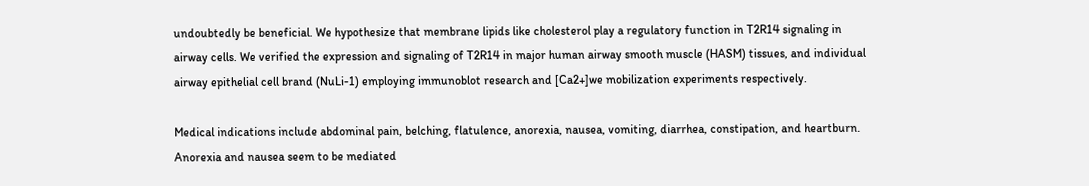undoubtedly be beneficial. We hypothesize that membrane lipids like cholesterol play a regulatory function in T2R14 signaling in airway cells. We verified the expression and signaling of T2R14 in major human airway smooth muscle (HASM) tissues, and individual airway epithelial cell brand (NuLi-1) employing immunoblot research and [Ca2+]we mobilization experiments respectively.

Medical indications include abdominal pain, belching, flatulence, anorexia, nausea, vomiting, diarrhea, constipation, and heartburn. Anorexia and nausea seem to be mediated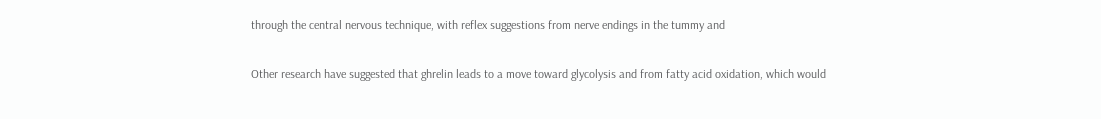through the central nervous technique, with reflex suggestions from nerve endings in the tummy and

Other research have suggested that ghrelin leads to a move toward glycolysis and from fatty acid oxidation, which would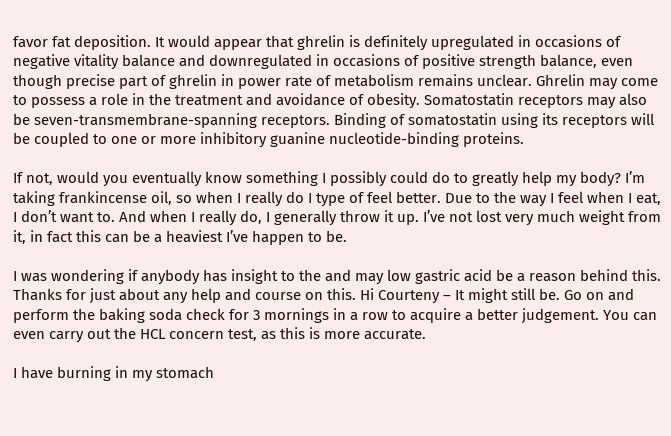favor fat deposition. It would appear that ghrelin is definitely upregulated in occasions of negative vitality balance and downregulated in occasions of positive strength balance, even though precise part of ghrelin in power rate of metabolism remains unclear. Ghrelin may come to possess a role in the treatment and avoidance of obesity. Somatostatin receptors may also be seven-transmembrane-spanning receptors. Binding of somatostatin using its receptors will be coupled to one or more inhibitory guanine nucleotide-binding proteins.

If not, would you eventually know something I possibly could do to greatly help my body? I’m taking frankincense oil, so when I really do I type of feel better. Due to the way I feel when I eat, I don’t want to. And when I really do, I generally throw it up. I’ve not lost very much weight from it, in fact this can be a heaviest I’ve happen to be.

I was wondering if anybody has insight to the and may low gastric acid be a reason behind this. Thanks for just about any help and course on this. Hi Courteny – It might still be. Go on and perform the baking soda check for 3 mornings in a row to acquire a better judgement. You can even carry out the HCL concern test, as this is more accurate.

I have burning in my stomach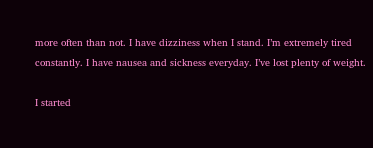more often than not. I have dizziness when I stand. I’m extremely tired constantly. I have nausea and sickness everyday. I’ve lost plenty of weight.

I started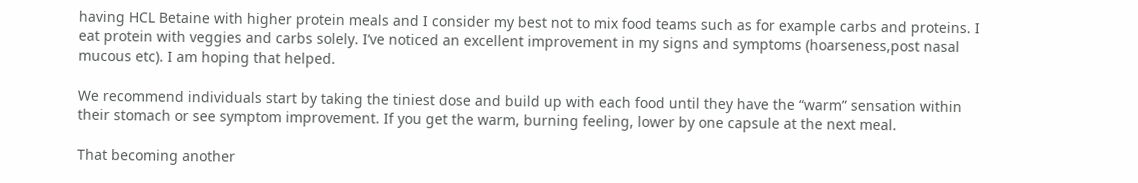having HCL Betaine with higher protein meals and I consider my best not to mix food teams such as for example carbs and proteins. I eat protein with veggies and carbs solely. I’ve noticed an excellent improvement in my signs and symptoms (hoarseness,post nasal mucous etc). I am hoping that helped.

We recommend individuals start by taking the tiniest dose and build up with each food until they have the “warm” sensation within their stomach or see symptom improvement. If you get the warm, burning feeling, lower by one capsule at the next meal.

That becoming another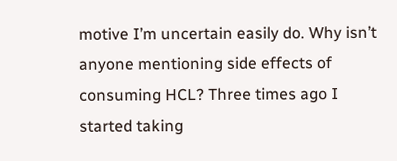motive I’m uncertain easily do. Why isn’t anyone mentioning side effects of consuming HCL? Three times ago I started taking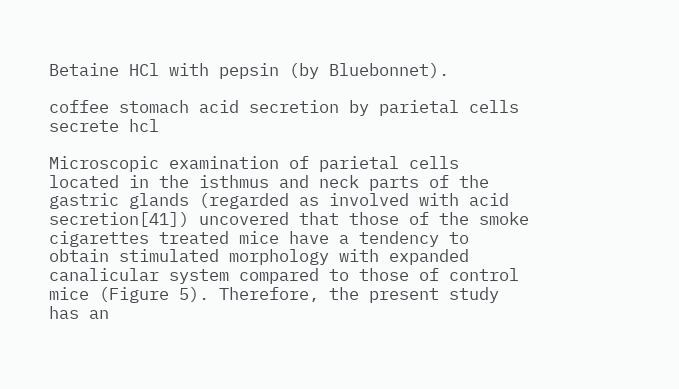Betaine HCl with pepsin (by Bluebonnet).

coffee stomach acid secretion by parietal cells secrete hcl

Microscopic examination of parietal cells located in the isthmus and neck parts of the gastric glands (regarded as involved with acid secretion[41]) uncovered that those of the smoke cigarettes treated mice have a tendency to obtain stimulated morphology with expanded canalicular system compared to those of control mice (Figure 5). Therefore, the present study has an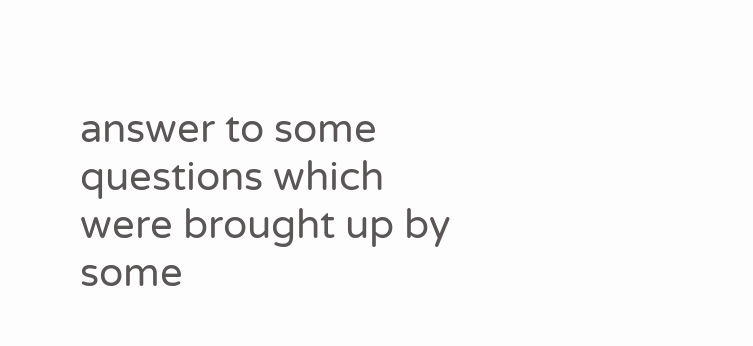answer to some questions which were brought up by some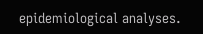epidemiological analyses.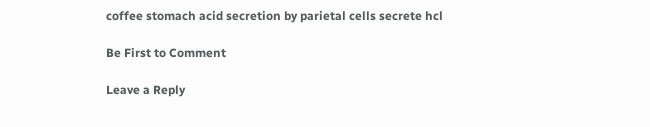coffee stomach acid secretion by parietal cells secrete hcl

Be First to Comment

Leave a Reply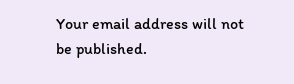Your email address will not be published.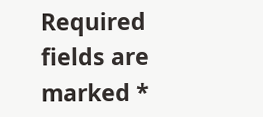Required fields are marked *